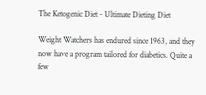The Ketogenic Diet - Ultimate Dieting Diet

Weight Watchers has endured since 1963, and they now have a program tailored for diabetics. Quite a few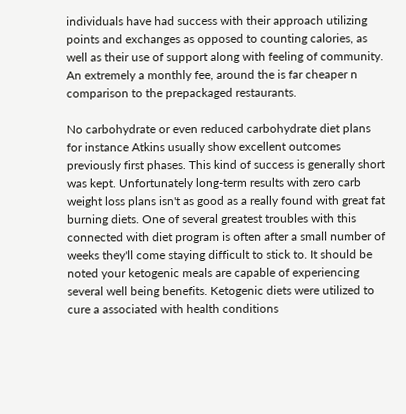individuals have had success with their approach utilizing points and exchanges as opposed to counting calories, as well as their use of support along with feeling of community. An extremely a monthly fee, around the is far cheaper n comparison to the prepackaged restaurants.

No carbohydrate or even reduced carbohydrate diet plans for instance Atkins usually show excellent outcomes previously first phases. This kind of success is generally short was kept. Unfortunately long-term results with zero carb weight loss plans isn't as good as a really found with great fat burning diets. One of several greatest troubles with this connected with diet program is often after a small number of weeks they'll come staying difficult to stick to. It should be noted your ketogenic meals are capable of experiencing several well being benefits. Ketogenic diets were utilized to cure a associated with health conditions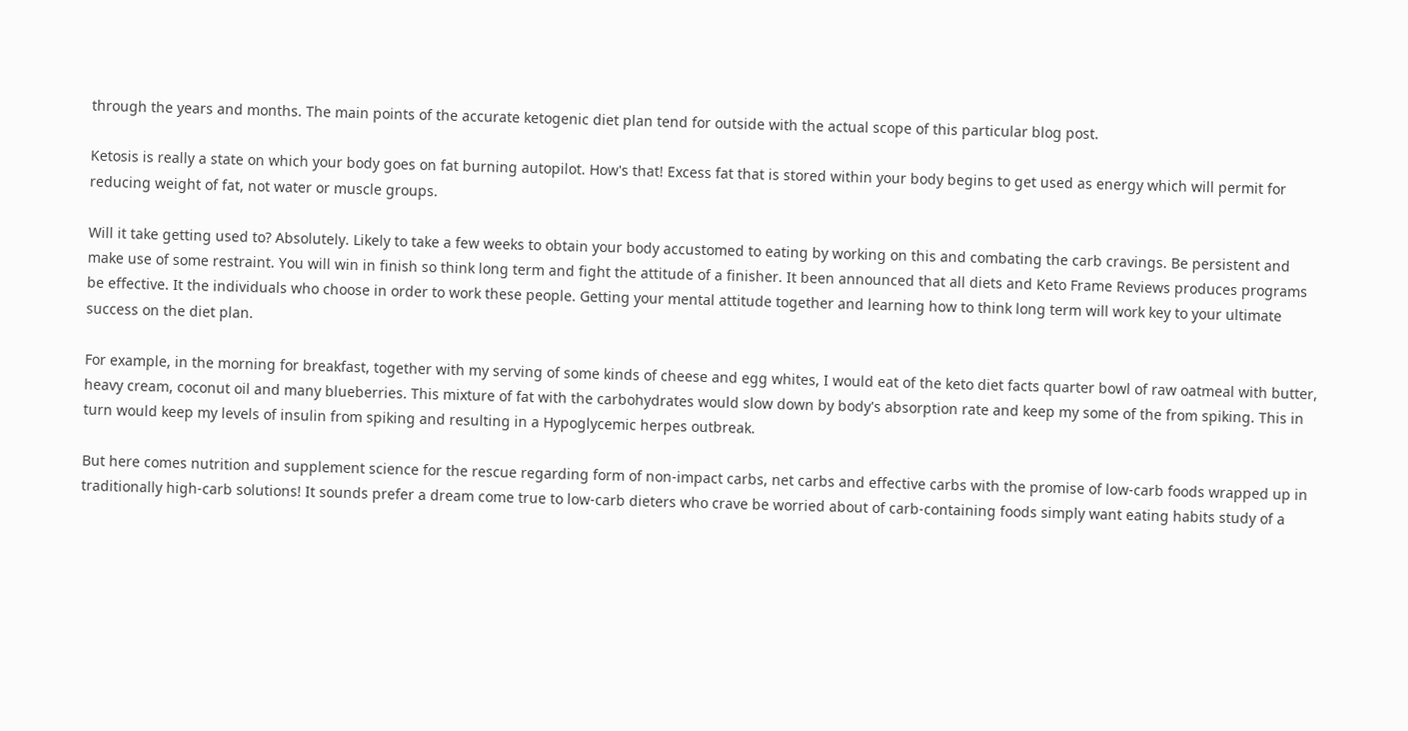through the years and months. The main points of the accurate ketogenic diet plan tend for outside with the actual scope of this particular blog post.

Ketosis is really a state on which your body goes on fat burning autopilot. How's that! Excess fat that is stored within your body begins to get used as energy which will permit for reducing weight of fat, not water or muscle groups.

Will it take getting used to? Absolutely. Likely to take a few weeks to obtain your body accustomed to eating by working on this and combating the carb cravings. Be persistent and make use of some restraint. You will win in finish so think long term and fight the attitude of a finisher. It been announced that all diets and Keto Frame Reviews produces programs be effective. It the individuals who choose in order to work these people. Getting your mental attitude together and learning how to think long term will work key to your ultimate success on the diet plan.

For example, in the morning for breakfast, together with my serving of some kinds of cheese and egg whites, I would eat of the keto diet facts quarter bowl of raw oatmeal with butter, heavy cream, coconut oil and many blueberries. This mixture of fat with the carbohydrates would slow down by body's absorption rate and keep my some of the from spiking. This in turn would keep my levels of insulin from spiking and resulting in a Hypoglycemic herpes outbreak.

But here comes nutrition and supplement science for the rescue regarding form of non-impact carbs, net carbs and effective carbs with the promise of low-carb foods wrapped up in traditionally high-carb solutions! It sounds prefer a dream come true to low-carb dieters who crave be worried about of carb-containing foods simply want eating habits study of a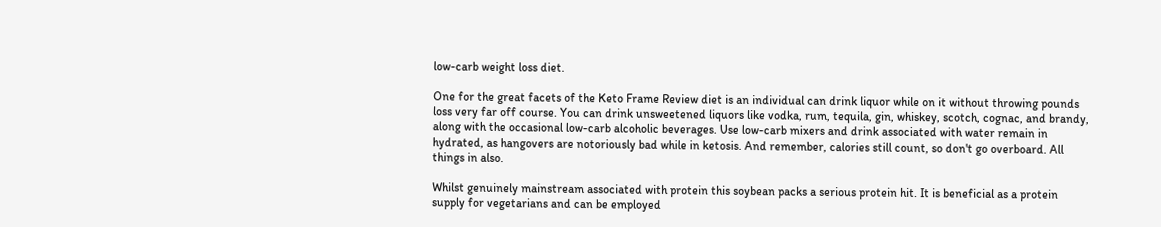low-carb weight loss diet.

One for the great facets of the Keto Frame Review diet is an individual can drink liquor while on it without throwing pounds loss very far off course. You can drink unsweetened liquors like vodka, rum, tequila, gin, whiskey, scotch, cognac, and brandy, along with the occasional low-carb alcoholic beverages. Use low-carb mixers and drink associated with water remain in hydrated, as hangovers are notoriously bad while in ketosis. And remember, calories still count, so don't go overboard. All things in also.

Whilst genuinely mainstream associated with protein this soybean packs a serious protein hit. It is beneficial as a protein supply for vegetarians and can be employed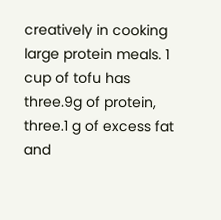creatively in cooking large protein meals. 1 cup of tofu has three.9g of protein, three.1 g of excess fat and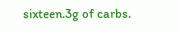sixteen.3g of carbs.